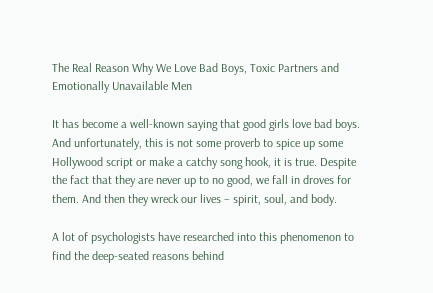The Real Reason Why We Love Bad Boys, Toxic Partners and Emotionally Unavailable Men

It has become a well-known saying that good girls love bad boys. And unfortunately, this is not some proverb to spice up some Hollywood script or make a catchy song hook, it is true. Despite the fact that they are never up to no good, we fall in droves for them. And then they wreck our lives – spirit, soul, and body.

A lot of psychologists have researched into this phenomenon to find the deep-seated reasons behind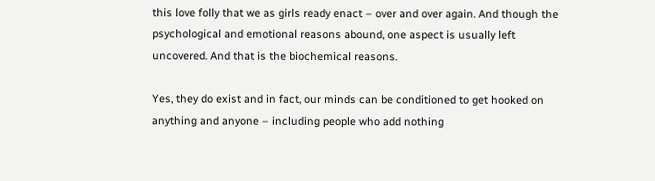this love folly that we as girls ready enact – over and over again. And though the psychological and emotional reasons abound, one aspect is usually left uncovered. And that is the biochemical reasons.

Yes, they do exist and in fact, our minds can be conditioned to get hooked on anything and anyone – including people who add nothing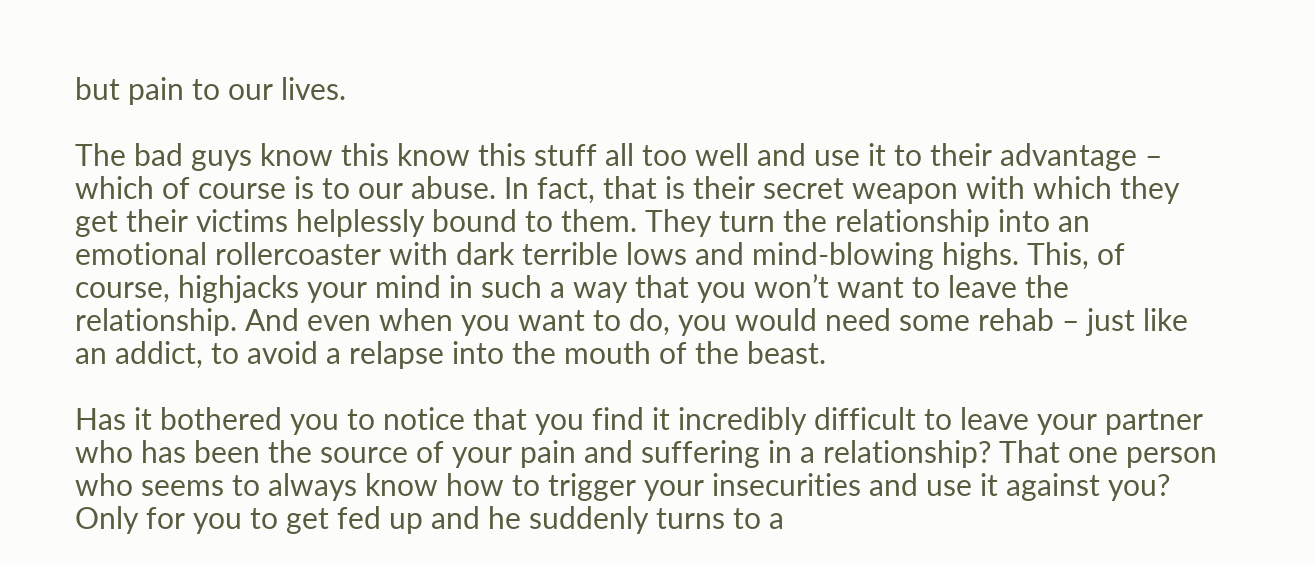but pain to our lives.

The bad guys know this know this stuff all too well and use it to their advantage – which of course is to our abuse. In fact, that is their secret weapon with which they get their victims helplessly bound to them. They turn the relationship into an emotional rollercoaster with dark terrible lows and mind-blowing highs. This, of course, highjacks your mind in such a way that you won’t want to leave the relationship. And even when you want to do, you would need some rehab – just like an addict, to avoid a relapse into the mouth of the beast.

Has it bothered you to notice that you find it incredibly difficult to leave your partner who has been the source of your pain and suffering in a relationship? That one person who seems to always know how to trigger your insecurities and use it against you? Only for you to get fed up and he suddenly turns to a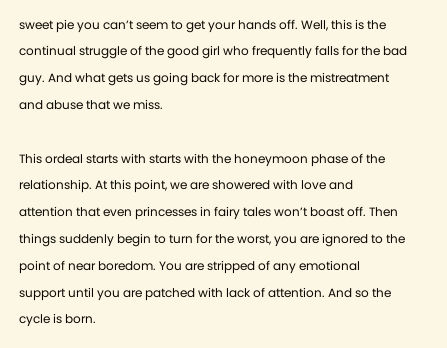sweet pie you can’t seem to get your hands off. Well, this is the continual struggle of the good girl who frequently falls for the bad guy. And what gets us going back for more is the mistreatment and abuse that we miss.

This ordeal starts with starts with the honeymoon phase of the relationship. At this point, we are showered with love and attention that even princesses in fairy tales won’t boast off. Then things suddenly begin to turn for the worst, you are ignored to the point of near boredom. You are stripped of any emotional support until you are patched with lack of attention. And so the cycle is born.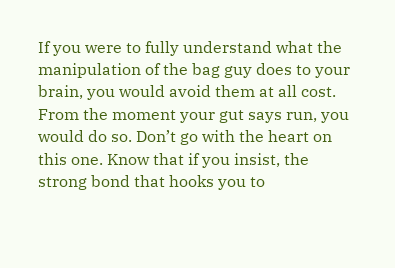If you were to fully understand what the manipulation of the bag guy does to your brain, you would avoid them at all cost. From the moment your gut says run, you would do so. Don’t go with the heart on this one. Know that if you insist, the strong bond that hooks you to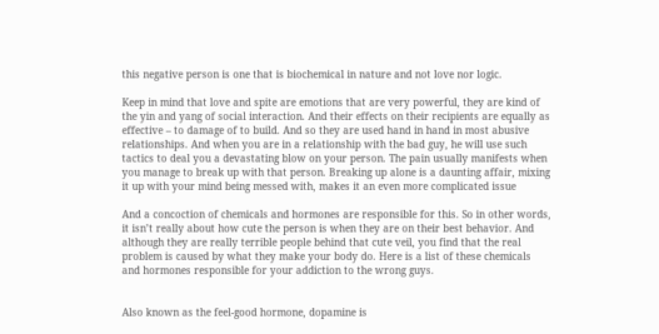this negative person is one that is biochemical in nature and not love nor logic.

Keep in mind that love and spite are emotions that are very powerful, they are kind of the yin and yang of social interaction. And their effects on their recipients are equally as effective – to damage of to build. And so they are used hand in hand in most abusive relationships. And when you are in a relationship with the bad guy, he will use such tactics to deal you a devastating blow on your person. The pain usually manifests when you manage to break up with that person. Breaking up alone is a daunting affair, mixing it up with your mind being messed with, makes it an even more complicated issue

And a concoction of chemicals and hormones are responsible for this. So in other words, it isn’t really about how cute the person is when they are on their best behavior. And although they are really terrible people behind that cute veil, you find that the real problem is caused by what they make your body do. Here is a list of these chemicals and hormones responsible for your addiction to the wrong guys.


Also known as the feel-good hormone, dopamine is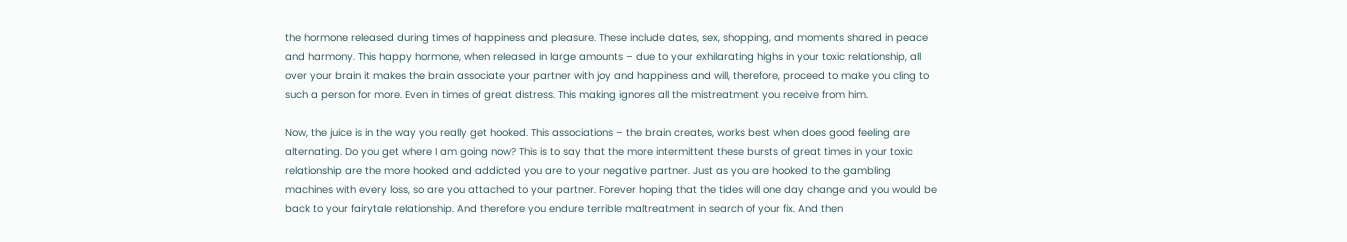the hormone released during times of happiness and pleasure. These include dates, sex, shopping, and moments shared in peace and harmony. This happy hormone, when released in large amounts – due to your exhilarating highs in your toxic relationship, all over your brain it makes the brain associate your partner with joy and happiness and will, therefore, proceed to make you cling to such a person for more. Even in times of great distress. This making ignores all the mistreatment you receive from him.

Now, the juice is in the way you really get hooked. This associations – the brain creates, works best when does good feeling are alternating. Do you get where I am going now? This is to say that the more intermittent these bursts of great times in your toxic relationship are the more hooked and addicted you are to your negative partner. Just as you are hooked to the gambling machines with every loss, so are you attached to your partner. Forever hoping that the tides will one day change and you would be back to your fairytale relationship. And therefore you endure terrible maltreatment in search of your fix. And then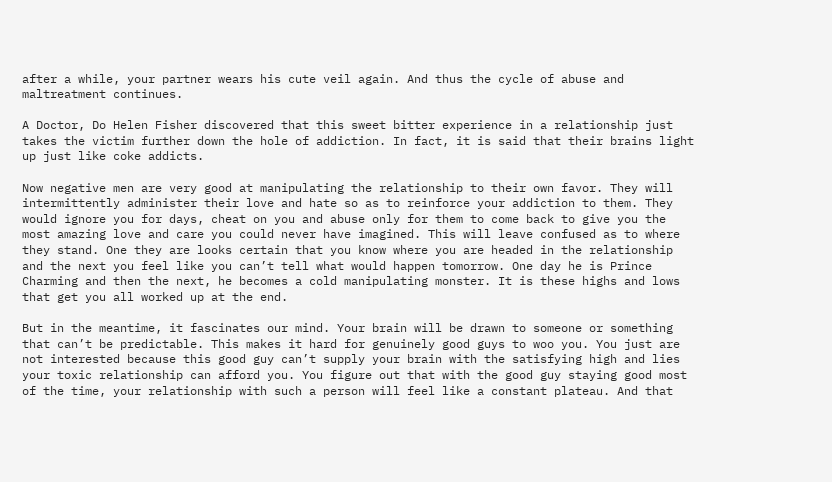after a while, your partner wears his cute veil again. And thus the cycle of abuse and maltreatment continues.

A Doctor, Do Helen Fisher discovered that this sweet bitter experience in a relationship just takes the victim further down the hole of addiction. In fact, it is said that their brains light up just like coke addicts.

Now negative men are very good at manipulating the relationship to their own favor. They will intermittently administer their love and hate so as to reinforce your addiction to them. They would ignore you for days, cheat on you and abuse only for them to come back to give you the most amazing love and care you could never have imagined. This will leave confused as to where they stand. One they are looks certain that you know where you are headed in the relationship and the next you feel like you can’t tell what would happen tomorrow. One day he is Prince Charming and then the next, he becomes a cold manipulating monster. It is these highs and lows that get you all worked up at the end.

But in the meantime, it fascinates our mind. Your brain will be drawn to someone or something that can’t be predictable. This makes it hard for genuinely good guys to woo you. You just are not interested because this good guy can’t supply your brain with the satisfying high and lies your toxic relationship can afford you. You figure out that with the good guy staying good most of the time, your relationship with such a person will feel like a constant plateau. And that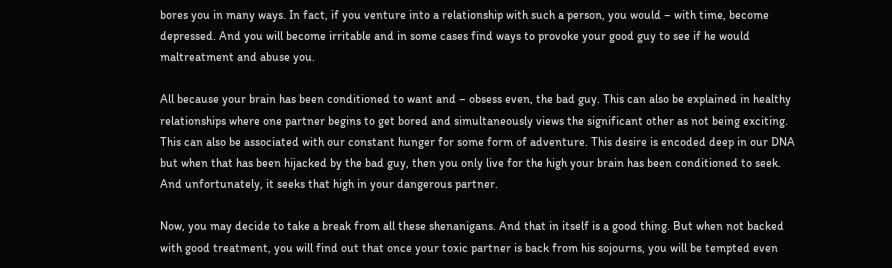bores you in many ways. In fact, if you venture into a relationship with such a person, you would – with time, become depressed. And you will become irritable and in some cases find ways to provoke your good guy to see if he would maltreatment and abuse you.

All because your brain has been conditioned to want and – obsess even, the bad guy. This can also be explained in healthy relationships where one partner begins to get bored and simultaneously views the significant other as not being exciting. This can also be associated with our constant hunger for some form of adventure. This desire is encoded deep in our DNA but when that has been hijacked by the bad guy, then you only live for the high your brain has been conditioned to seek. And unfortunately, it seeks that high in your dangerous partner.

Now, you may decide to take a break from all these shenanigans. And that in itself is a good thing. But when not backed with good treatment, you will find out that once your toxic partner is back from his sojourns, you will be tempted even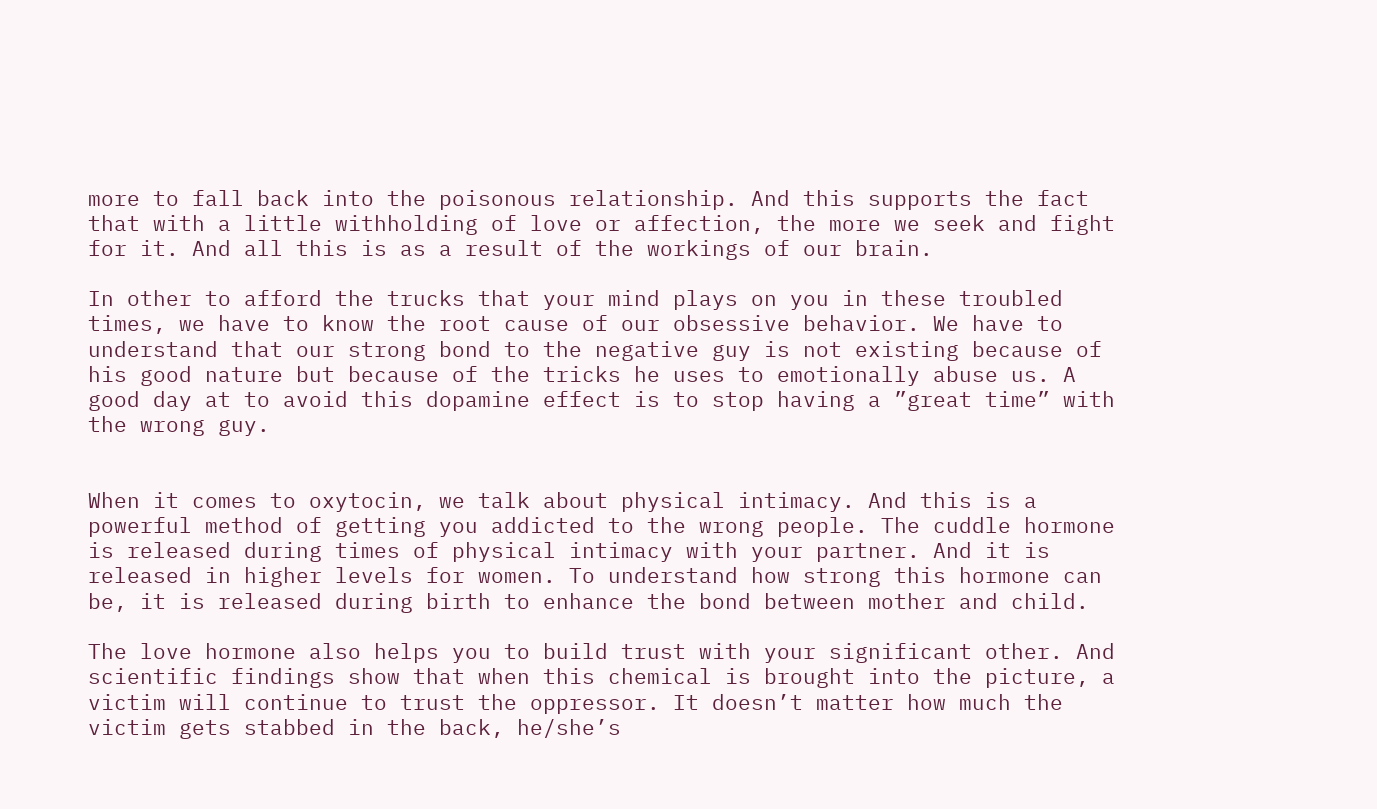more to fall back into the poisonous relationship. And this supports the fact that with a little withholding of love or affection, the more we seek and fight for it. And all this is as a result of the workings of our brain.

In other to afford the trucks that your mind plays on you in these troubled times, we have to know the root cause of our obsessive behavior. We have to understand that our strong bond to the negative guy is not existing because of his good nature but because of the tricks he uses to emotionally abuse us. A good day at to avoid this dopamine effect is to stop having a ”great time” with the wrong guy.


When it comes to oxytocin, we talk about physical intimacy. And this is a powerful method of getting you addicted to the wrong people. The cuddle hormone is released during times of physical intimacy with your partner. And it is released in higher levels for women. To understand how strong this hormone can be, it is released during birth to enhance the bond between mother and child.

The love hormone also helps you to build trust with your significant other. And scientific findings show that when this chemical is brought into the picture, a victim will continue to trust the oppressor. It doesn’t matter how much the victim gets stabbed in the back, he/she’s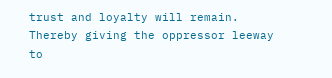trust and loyalty will remain. Thereby giving the oppressor leeway to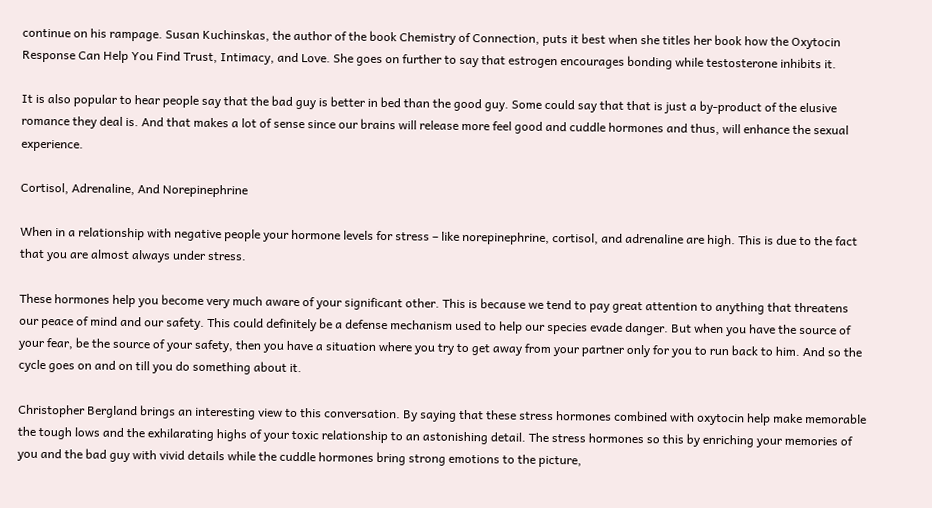continue on his rampage. Susan Kuchinskas, the author of the book Chemistry of Connection, puts it best when she titles her book how the Oxytocin Response Can Help You Find Trust, Intimacy, and Love. She goes on further to say that estrogen encourages bonding while testosterone inhibits it.

It is also popular to hear people say that the bad guy is better in bed than the good guy. Some could say that that is just a by-product of the elusive romance they deal is. And that makes a lot of sense since our brains will release more feel good and cuddle hormones and thus, will enhance the sexual experience.

Cortisol, Adrenaline, And Norepinephrine

When in a relationship with negative people your hormone levels for stress – like norepinephrine, cortisol, and adrenaline are high. This is due to the fact that you are almost always under stress.

These hormones help you become very much aware of your significant other. This is because we tend to pay great attention to anything that threatens our peace of mind and our safety. This could definitely be a defense mechanism used to help our species evade danger. But when you have the source of your fear, be the source of your safety, then you have a situation where you try to get away from your partner only for you to run back to him. And so the cycle goes on and on till you do something about it.

Christopher Bergland brings an interesting view to this conversation. By saying that these stress hormones combined with oxytocin help make memorable the tough lows and the exhilarating highs of your toxic relationship to an astonishing detail. The stress hormones so this by enriching your memories of you and the bad guy with vivid details while the cuddle hormones bring strong emotions to the picture,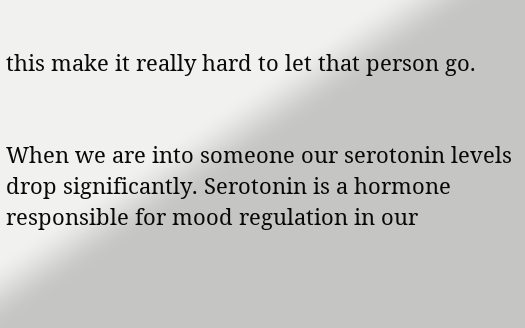this make it really hard to let that person go.


When we are into someone our serotonin levels drop significantly. Serotonin is a hormone responsible for mood regulation in our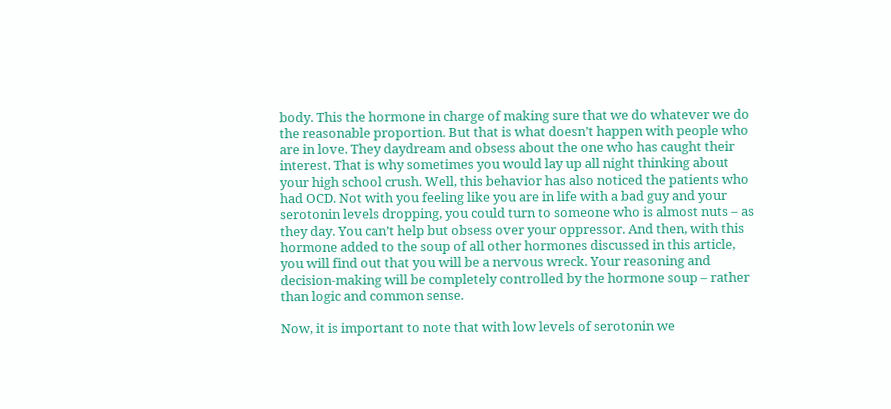body. This the hormone in charge of making sure that we do whatever we do the reasonable proportion. But that is what doesn’t happen with people who are in love. They daydream and obsess about the one who has caught their interest. That is why sometimes you would lay up all night thinking about your high school crush. Well, this behavior has also noticed the patients who had OCD. Not with you feeling like you are in life with a bad guy and your serotonin levels dropping, you could turn to someone who is almost nuts – as they day. You can’t help but obsess over your oppressor. And then, with this hormone added to the soup of all other hormones discussed in this article, you will find out that you will be a nervous wreck. Your reasoning and decision-making will be completely controlled by the hormone soup – rather than logic and common sense.

Now, it is important to note that with low levels of serotonin we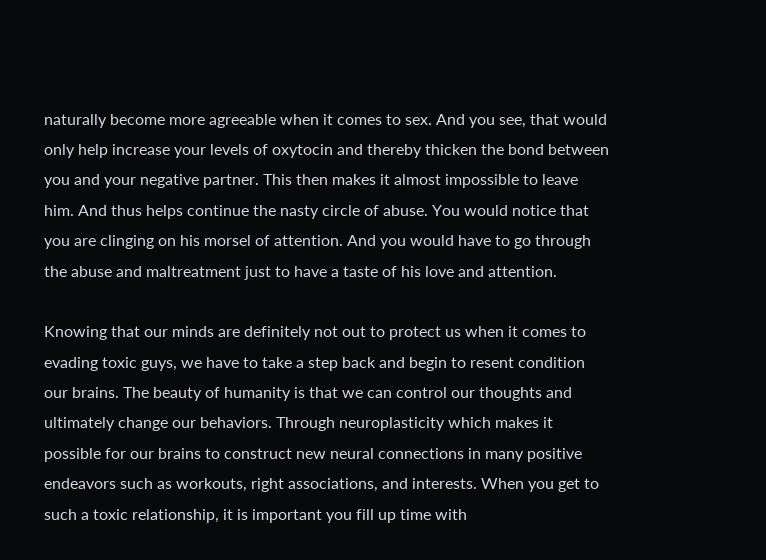naturally become more agreeable when it comes to sex. And you see, that would only help increase your levels of oxytocin and thereby thicken the bond between you and your negative partner. This then makes it almost impossible to leave him. And thus helps continue the nasty circle of abuse. You would notice that you are clinging on his morsel of attention. And you would have to go through the abuse and maltreatment just to have a taste of his love and attention.

Knowing that our minds are definitely not out to protect us when it comes to evading toxic guys, we have to take a step back and begin to resent condition our brains. The beauty of humanity is that we can control our thoughts and ultimately change our behaviors. Through neuroplasticity which makes it possible for our brains to construct new neural connections in many positive endeavors such as workouts, right associations, and interests. When you get to such a toxic relationship, it is important you fill up time with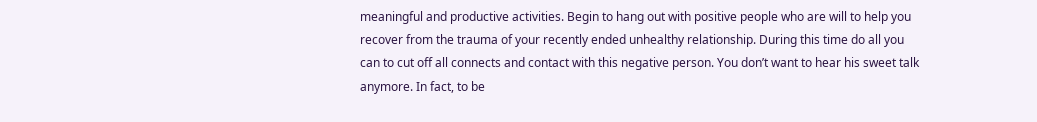meaningful and productive activities. Begin to hang out with positive people who are will to help you recover from the trauma of your recently ended unhealthy relationship. During this time do all you can to cut off all connects and contact with this negative person. You don’t want to hear his sweet talk anymore. In fact, to be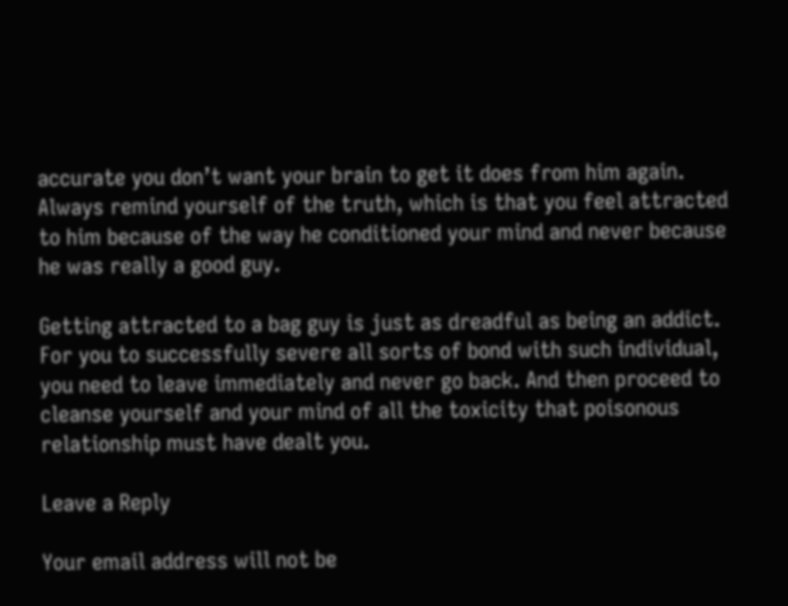accurate you don’t want your brain to get it does from him again. Always remind yourself of the truth, which is that you feel attracted to him because of the way he conditioned your mind and never because he was really a good guy.

Getting attracted to a bag guy is just as dreadful as being an addict. For you to successfully severe all sorts of bond with such individual, you need to leave immediately and never go back. And then proceed to cleanse yourself and your mind of all the toxicity that poisonous relationship must have dealt you.

Leave a Reply

Your email address will not be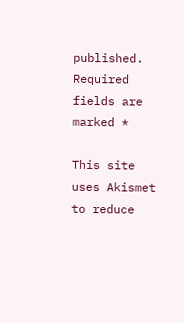published. Required fields are marked *

This site uses Akismet to reduce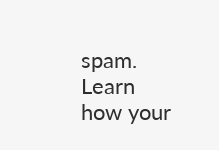spam. Learn how your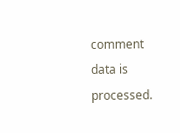comment data is processed.